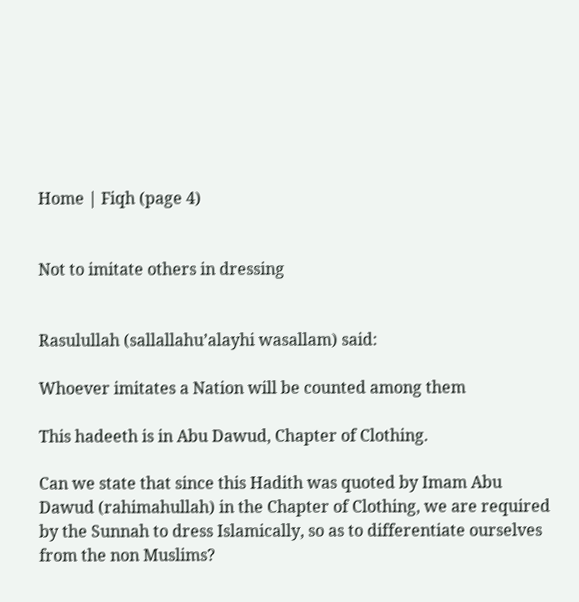Home | Fiqh (page 4)


Not to imitate others in dressing


Rasulullah (sallallahu’alayhi wasallam) said:

Whoever imitates a Nation will be counted among them

This hadeeth is in Abu Dawud, Chapter of Clothing.

Can we state that since this Hadith was quoted by Imam Abu Dawud (rahimahullah) in the Chapter of Clothing, we are required by the Sunnah to dress Islamically, so as to differentiate ourselves from the non Muslims?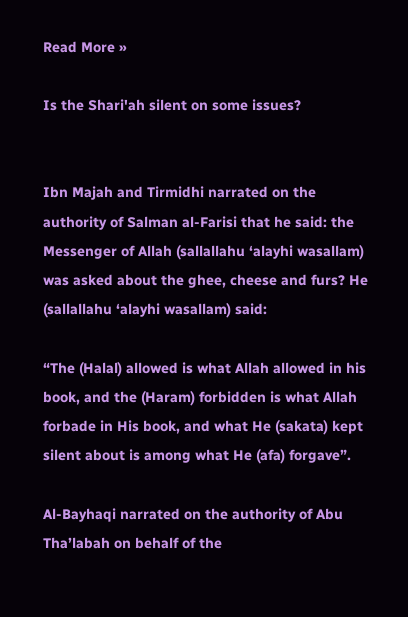Read More »

Is the Shari'ah silent on some issues?


Ibn Majah and Tirmidhi narrated on the authority of Salman al-Farisi that he said: the Messenger of Allah (sallallahu ‘alayhi wasallam) was asked about the ghee, cheese and furs? He (sallallahu ‘alayhi wasallam) said:

“The (Halal) allowed is what Allah allowed in his book, and the (Haram) forbidden is what Allah forbade in His book, and what He (sakata) kept silent about is among what He (afa) forgave”.

Al-Bayhaqi narrated on the authority of Abu Tha’labah on behalf of the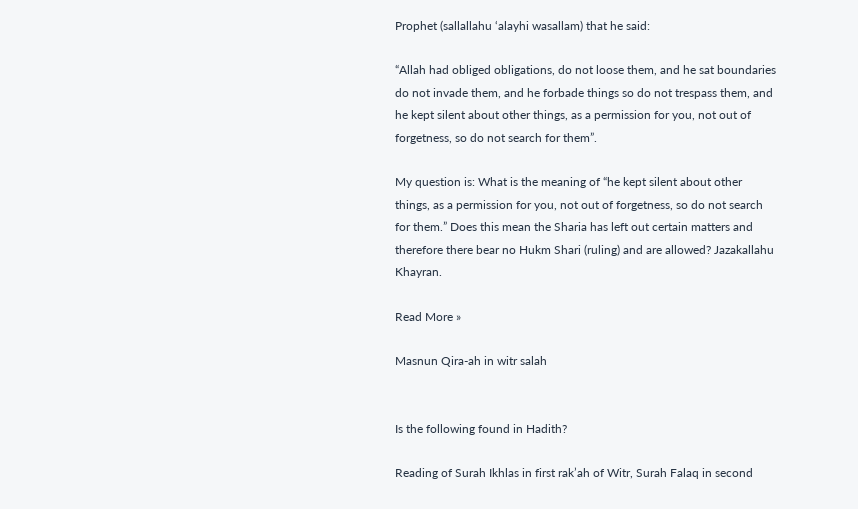Prophet (sallallahu ‘alayhi wasallam) that he said:

“Allah had obliged obligations, do not loose them, and he sat boundaries do not invade them, and he forbade things so do not trespass them, and he kept silent about other things, as a permission for you, not out of forgetness, so do not search for them”.

My question is: What is the meaning of “he kept silent about other things, as a permission for you, not out of forgetness, so do not search for them.” Does this mean the Sharia has left out certain matters and therefore there bear no Hukm Shari (ruling) and are allowed? Jazakallahu Khayran.

Read More »

Masnun Qira-ah in witr salah


Is the following found in Hadith?

Reading of Surah Ikhlas in first rak’ah of Witr, Surah Falaq in second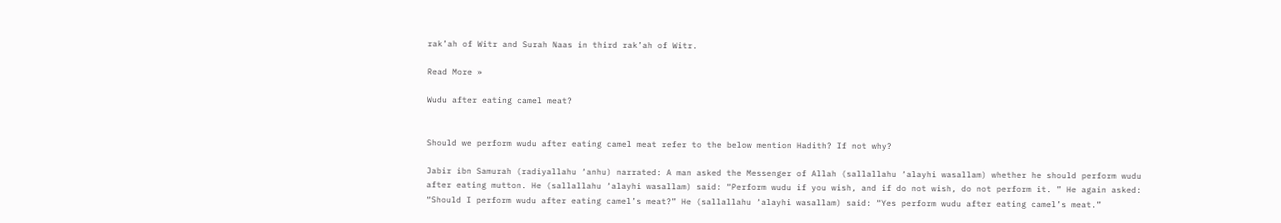rak’ah of Witr and Surah Naas in third rak’ah of Witr.

Read More »

Wudu after eating camel meat?


Should we perform wudu after eating camel meat refer to the below mention Hadith? If not why?

Jabir ibn Samurah (radiyallahu ‘anhu) narrated: A man asked the Messenger of Allah (sallallahu ‘alayhi wasallam) whether he should perform wudu after eating mutton. He (sallallahu ‘alayhi wasallam) said: “Perform wudu if you wish, and if do not wish, do not perform it. ” He again asked: “Should I perform wudu after eating camel’s meat?” He (sallallahu ‘alayhi wasallam) said: “Yes perform wudu after eating camel’s meat.”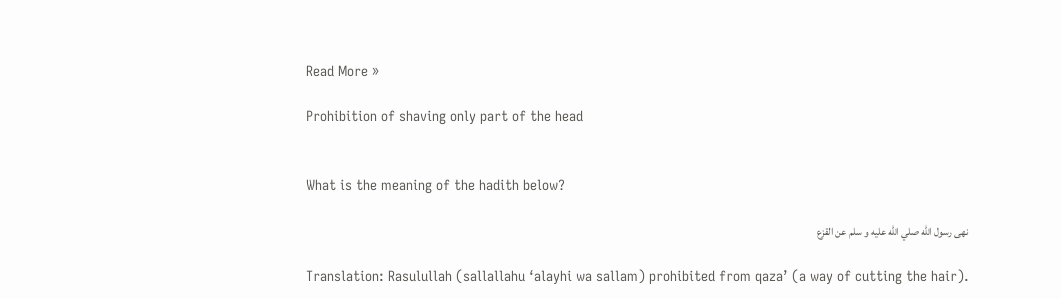Read More »

Prohibition of shaving only part of the head


What is the meaning of the hadith below?

نهى رسول الله صلي الله عليه و سلم عن القزع

Translation: Rasulullah (sallallahu ‘alayhi wa sallam) prohibited from qaza’ (a way of cutting the hair).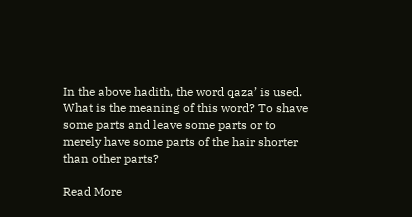In the above hadith, the word qaza’ is used. What is the meaning of this word? To shave some parts and leave some parts or to merely have some parts of the hair shorter than other parts?

Read More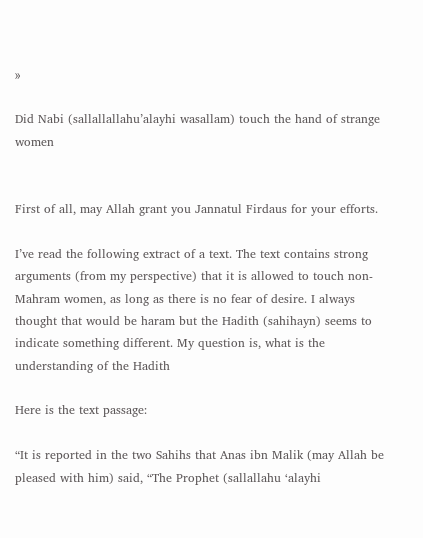»

Did Nabi (sallallallahu’alayhi wasallam) touch the hand of strange women


First of all, may Allah grant you Jannatul Firdaus for your efforts.

I’ve read the following extract of a text. The text contains strong arguments (from my perspective) that it is allowed to touch non-Mahram women, as long as there is no fear of desire. I always thought that would be haram but the Hadith (sahihayn) seems to indicate something different. My question is, what is the understanding of the Hadith

Here is the text passage:

“It is reported in the two Sahihs that Anas ibn Malik (may Allah be pleased with him) said, “The Prophet (sallallahu ‘alayhi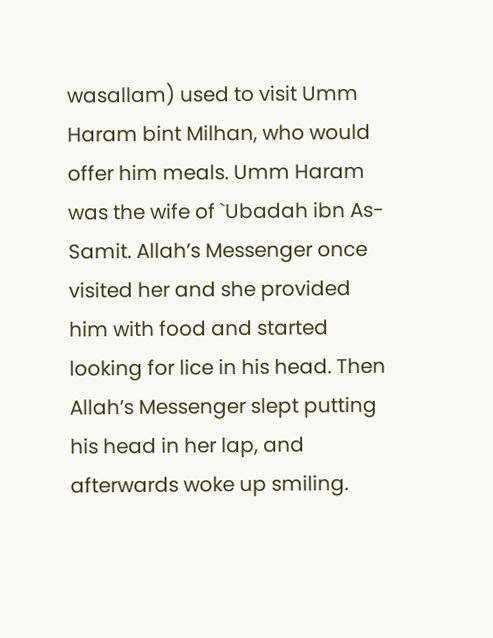wasallam) used to visit Umm Haram bint Milhan, who would offer him meals. Umm Haram was the wife of `Ubadah ibn As-Samit. Allah’s Messenger once visited her and she provided him with food and started looking for lice in his head. Then Allah’s Messenger slept putting his head in her lap, and afterwards woke up smiling.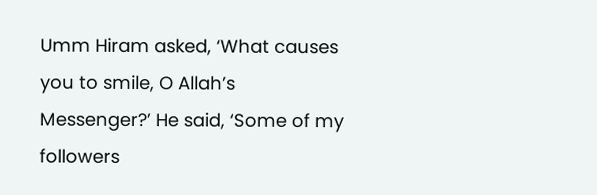Umm Hiram asked, ‘What causes you to smile, O Allah’s Messenger?’ He said, ‘Some of my followers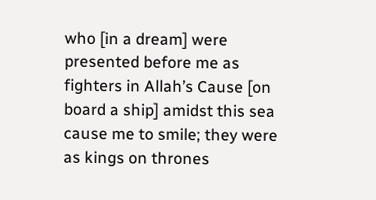who [in a dream] were presented before me as fighters in Allah’s Cause [on board a ship] amidst this sea cause me to smile; they were as kings on thrones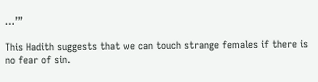…’”

This Hadith suggests that we can touch strange females if there is no fear of sin.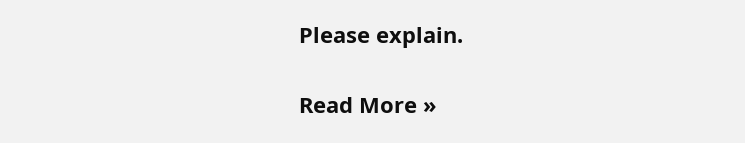Please explain.

Read More »